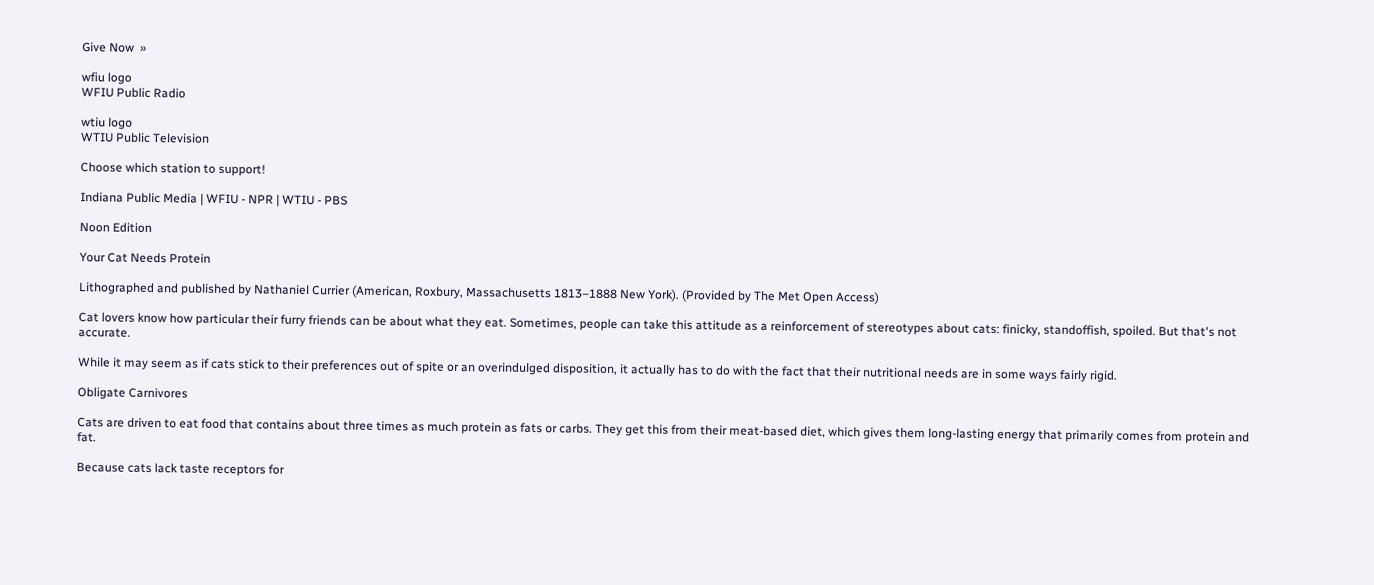Give Now  »

wfiu logo
WFIU Public Radio

wtiu logo
WTIU Public Television

Choose which station to support!

Indiana Public Media | WFIU - NPR | WTIU - PBS

Noon Edition

Your Cat Needs Protein

Lithographed and published by Nathaniel Currier (American, Roxbury, Massachusetts 1813–1888 New York). (Provided by The Met Open Access)

Cat lovers know how particular their furry friends can be about what they eat. Sometimes, people can take this attitude as a reinforcement of stereotypes about cats: finicky, standoffish, spoiled. But that's not accurate.

While it may seem as if cats stick to their preferences out of spite or an overindulged disposition, it actually has to do with the fact that their nutritional needs are in some ways fairly rigid.

Obligate Carnivores

Cats are driven to eat food that contains about three times as much protein as fats or carbs. They get this from their meat-based diet, which gives them long-lasting energy that primarily comes from protein and fat.

Because cats lack taste receptors for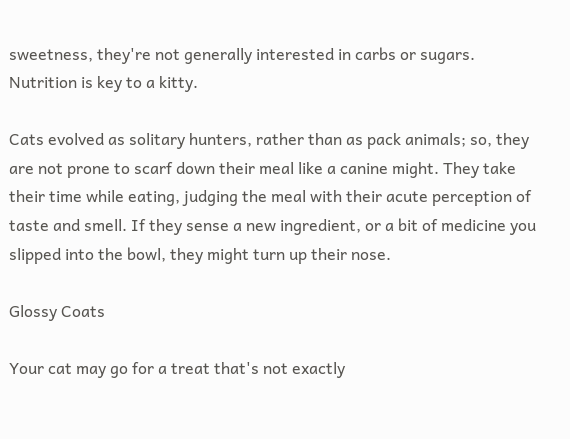sweetness, they're not generally interested in carbs or sugars. Nutrition is key to a kitty.

Cats evolved as solitary hunters, rather than as pack animals; so, they are not prone to scarf down their meal like a canine might. They take their time while eating, judging the meal with their acute perception of taste and smell. If they sense a new ingredient, or a bit of medicine you slipped into the bowl, they might turn up their nose.

Glossy Coats

Your cat may go for a treat that's not exactly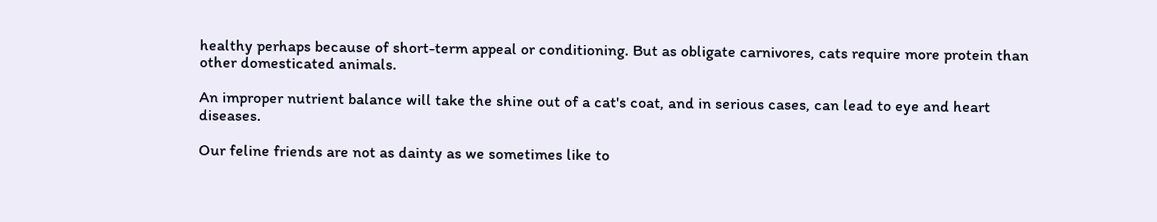healthy perhaps because of short-term appeal or conditioning. But as obligate carnivores, cats require more protein than other domesticated animals.

An improper nutrient balance will take the shine out of a cat's coat, and in serious cases, can lead to eye and heart diseases.

Our feline friends are not as dainty as we sometimes like to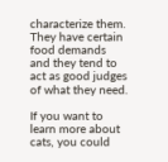characterize them. They have certain food demands and they tend to act as good judges of what they need.

If you want to learn more about cats, you could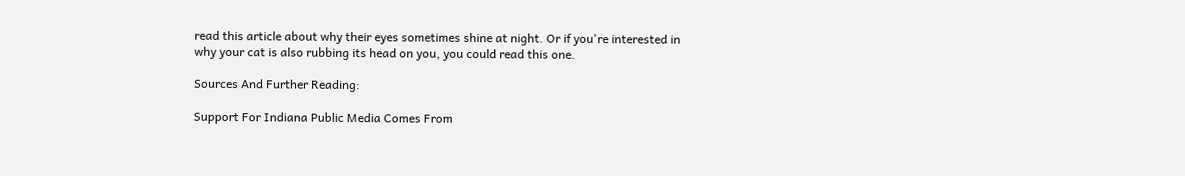read this article about why their eyes sometimes shine at night. Or if you're interested in why your cat is also rubbing its head on you, you could read this one.

Sources And Further Reading:

Support For Indiana Public Media Comes From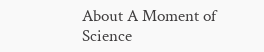About A Moment of Science